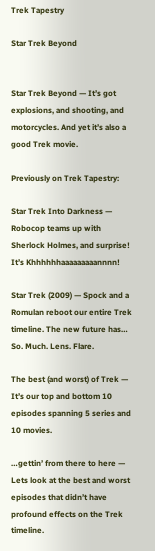Trek Tapestry

Star Trek Beyond


Star Trek Beyond — It’s got explosions, and shooting, and motorcycles. And yet it’s also a good Trek movie.

Previously on Trek Tapestry:

Star Trek Into Darkness — Robocop teams up with Sherlock Holmes, and surprise! It’s Khhhhhhaaaaaaaaannnn!

Star Trek (2009) — Spock and a Romulan reboot our entire Trek timeline. The new future has… So. Much. Lens. Flare.

The best (and worst) of Trek — It’s our top and bottom 10 episodes spanning 5 series and 10 movies.

…gettin’ from there to here — Lets look at the best and worst episodes that didn’t have profound effects on the Trek timeline.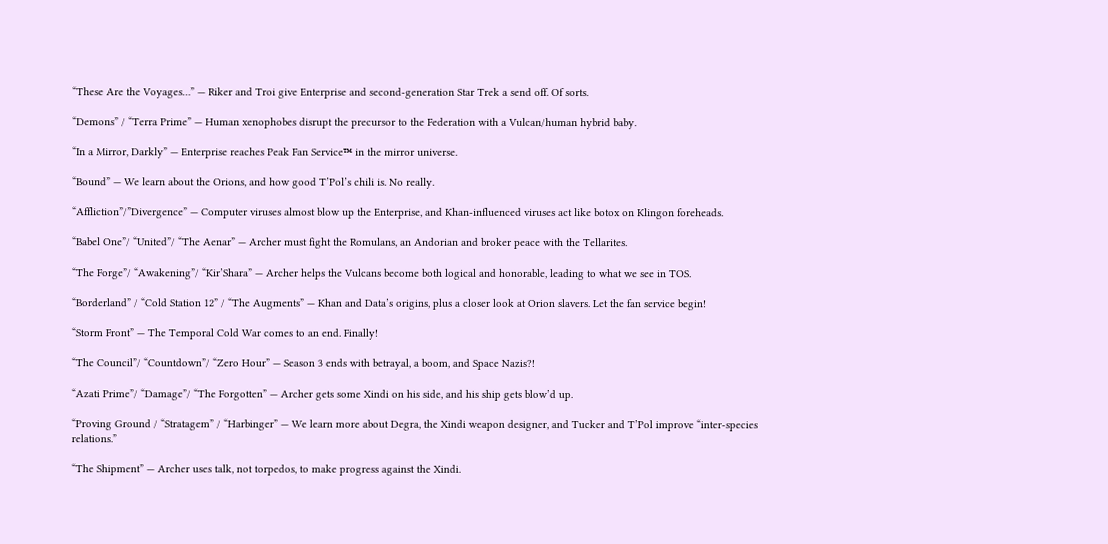“These Are the Voyages…” — Riker and Troi give Enterprise and second-generation Star Trek a send off. Of sorts.

“Demons” / “Terra Prime” — Human xenophobes disrupt the precursor to the Federation with a Vulcan/human hybrid baby.

“In a Mirror, Darkly” — Enterprise reaches Peak Fan Service™ in the mirror universe.

“Bound” — We learn about the Orions, and how good T’Pol’s chili is. No really.

“Affliction”/”Divergence” — Computer viruses almost blow up the Enterprise, and Khan-influenced viruses act like botox on Klingon foreheads.

“Babel One”/ “United”/ “The Aenar” — Archer must fight the Romulans, an Andorian and broker peace with the Tellarites.

“The Forge”/ “Awakening”/ “Kir’Shara” — Archer helps the Vulcans become both logical and honorable, leading to what we see in TOS.

“Borderland” / “Cold Station 12” / “The Augments” — Khan and Data’s origins, plus a closer look at Orion slavers. Let the fan service begin!

“Storm Front” — The Temporal Cold War comes to an end. Finally!

“The Council”/ “Countdown”/ “Zero Hour” — Season 3 ends with betrayal, a boom, and Space Nazis?!

“Azati Prime”/ “Damage”/ “The Forgotten” — Archer gets some Xindi on his side, and his ship gets blow’d up.

“Proving Ground / “Stratagem” / “Harbinger” — We learn more about Degra, the Xindi weapon designer, and Tucker and T’Pol improve “inter-species relations.”

“The Shipment” — Archer uses talk, not torpedos, to make progress against the Xindi.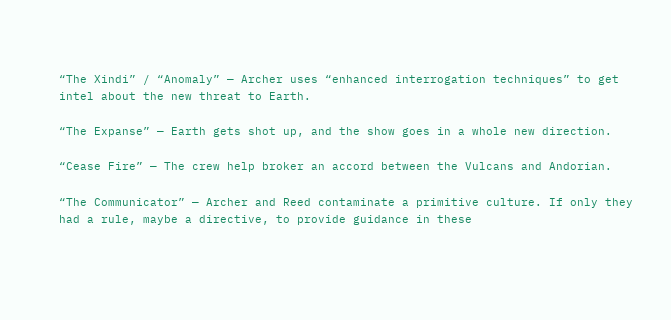“The Xindi” / “Anomaly” — Archer uses “enhanced interrogation techniques” to get intel about the new threat to Earth.

“The Expanse” — Earth gets shot up, and the show goes in a whole new direction.

“Cease Fire” — The crew help broker an accord between the Vulcans and Andorian.

“The Communicator” — Archer and Reed contaminate a primitive culture. If only they had a rule, maybe a directive, to provide guidance in these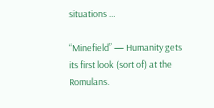situations …

“Minefield” — Humanity gets its first look (sort of) at the Romulans.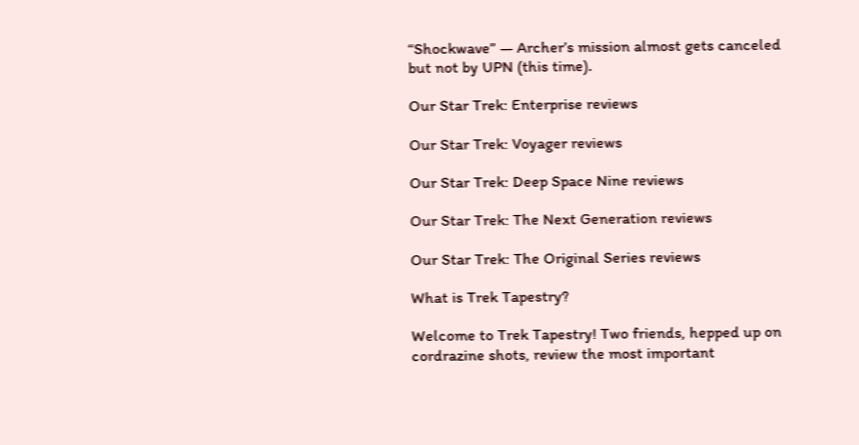“Shockwave” — Archer’s mission almost gets canceled but not by UPN (this time).

Our Star Trek: Enterprise reviews

Our Star Trek: Voyager reviews

Our Star Trek: Deep Space Nine reviews

Our Star Trek: The Next Generation reviews

Our Star Trek: The Original Series reviews

What is Trek Tapestry?

Welcome to Trek Tapestry! Two friends, hepped up on cordrazine shots, review the most important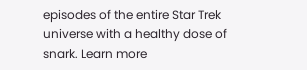episodes of the entire Star Trek universe with a healthy dose of snark. Learn more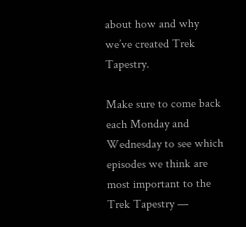about how and why we’ve created Trek Tapestry.

Make sure to come back each Monday and Wednesday to see which episodes we think are most important to the Trek Tapestry —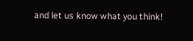and let us know what you think!